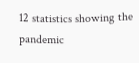12 statistics showing the pandemic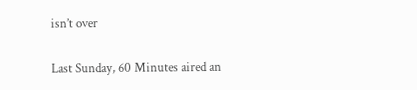isn’t over

Last Sunday, 60 Minutes aired an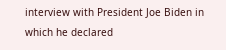interview with President Joe Biden in which he declared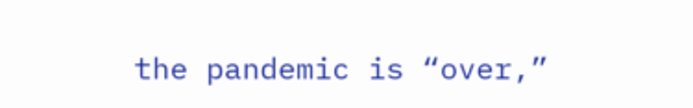the pandemic is “over,”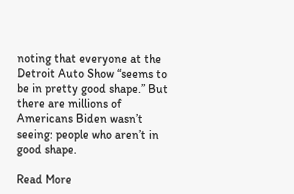noting that everyone at the Detroit Auto Show “seems to be in pretty good shape.” But there are millions of Americans Biden wasn’t seeing: people who aren’t in good shape.

Read More